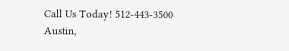Call Us Today! 512-443-3500
Austin,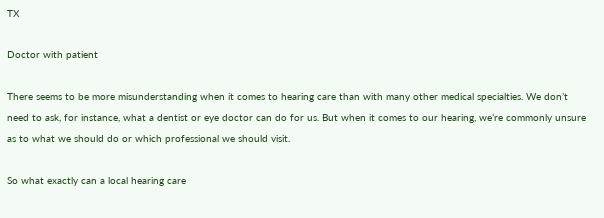TX

Doctor with patient

There seems to be more misunderstanding when it comes to hearing care than with many other medical specialties. We don’t need to ask, for instance, what a dentist or eye doctor can do for us. But when it comes to our hearing, we’re commonly unsure as to what we should do or which professional we should visit.

So what exactly can a local hearing care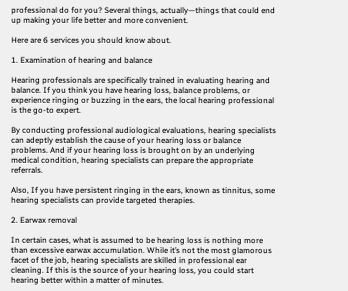professional do for you? Several things, actually—things that could end up making your life better and more convenient.

Here are 6 services you should know about.

1. Examination of hearing and balance

Hearing professionals are specifically trained in evaluating hearing and balance. If you think you have hearing loss, balance problems, or experience ringing or buzzing in the ears, the local hearing professional is the go-to expert.

By conducting professional audiological evaluations, hearing specialists can adeptly establish the cause of your hearing loss or balance problems. And if your hearing loss is brought on by an underlying medical condition, hearing specialists can prepare the appropriate referrals.

Also, If you have persistent ringing in the ears, known as tinnitus, some hearing specialists can provide targeted therapies.

2. Earwax removal

In certain cases, what is assumed to be hearing loss is nothing more than excessive earwax accumulation. While it’s not the most glamorous facet of the job, hearing specialists are skilled in professional ear cleaning. If this is the source of your hearing loss, you could start hearing better within a matter of minutes.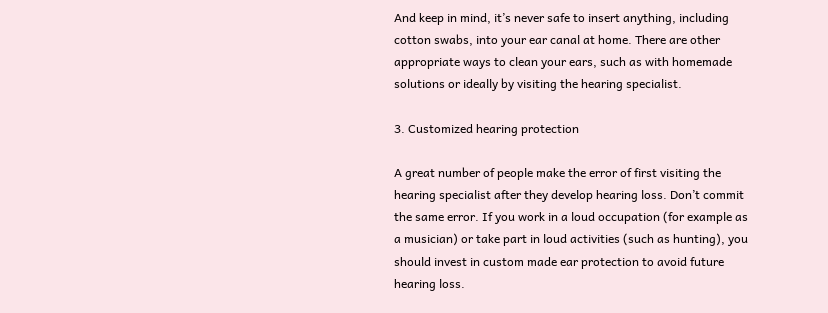And keep in mind, it’s never safe to insert anything, including cotton swabs, into your ear canal at home. There are other appropriate ways to clean your ears, such as with homemade solutions or ideally by visiting the hearing specialist.

3. Customized hearing protection

A great number of people make the error of first visiting the hearing specialist after they develop hearing loss. Don’t commit the same error. If you work in a loud occupation (for example as a musician) or take part in loud activities (such as hunting), you should invest in custom made ear protection to avoid future hearing loss.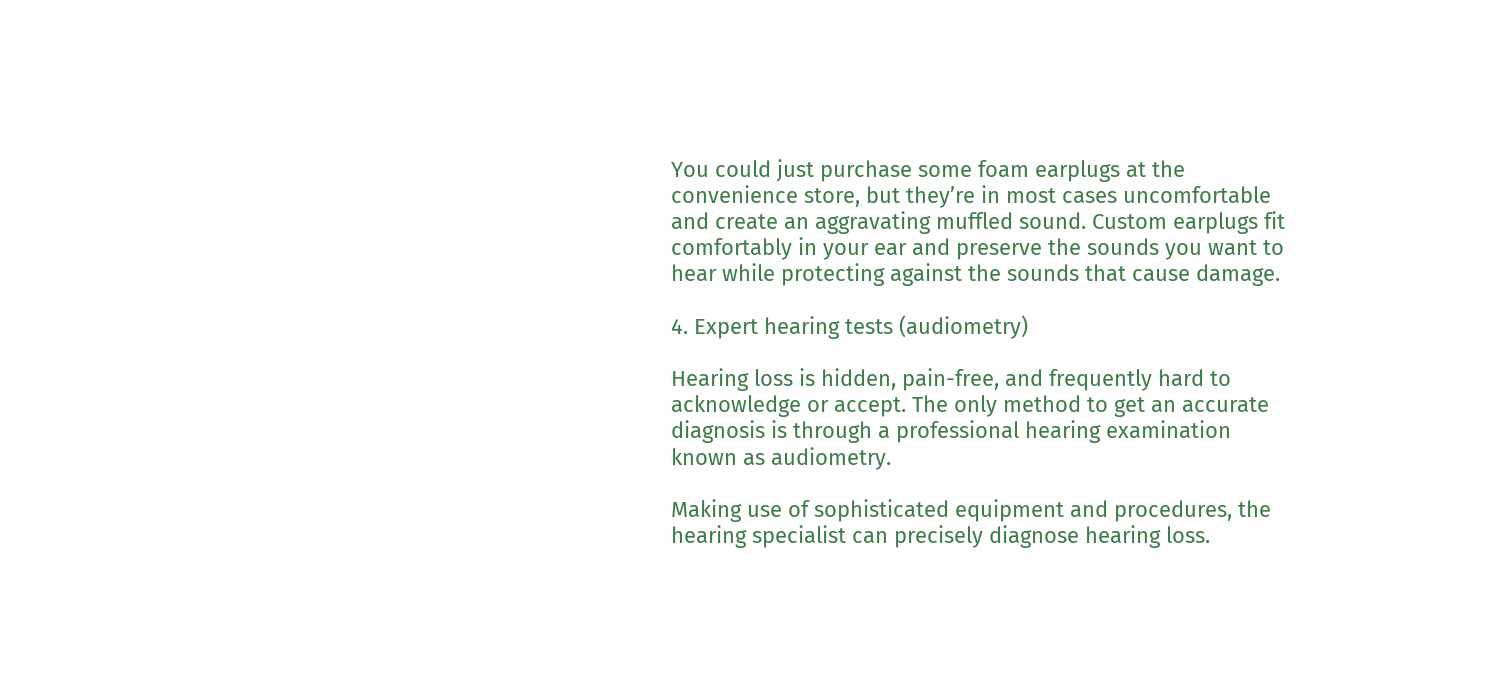You could just purchase some foam earplugs at the convenience store, but they’re in most cases uncomfortable and create an aggravating muffled sound. Custom earplugs fit comfortably in your ear and preserve the sounds you want to hear while protecting against the sounds that cause damage.

4. Expert hearing tests (audiometry)

Hearing loss is hidden, pain-free, and frequently hard to acknowledge or accept. The only method to get an accurate diagnosis is through a professional hearing examination known as audiometry.

Making use of sophisticated equipment and procedures, the hearing specialist can precisely diagnose hearing loss.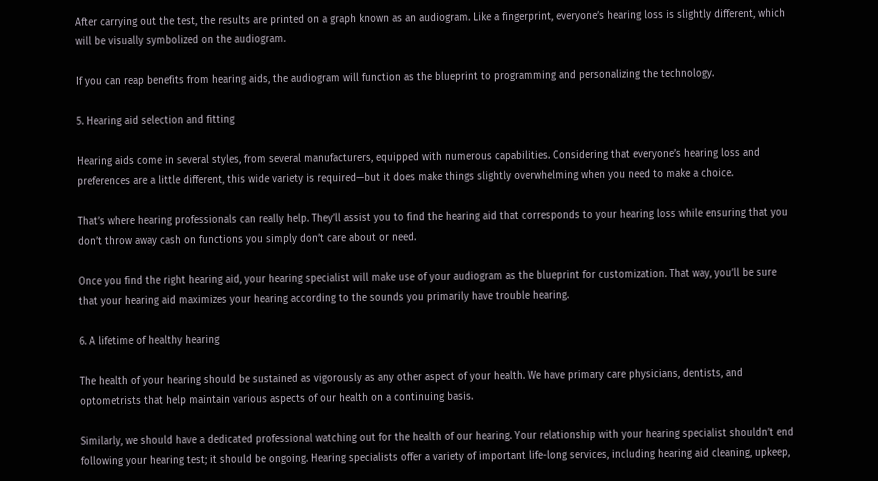After carrying out the test, the results are printed on a graph known as an audiogram. Like a fingerprint, everyone’s hearing loss is slightly different, which will be visually symbolized on the audiogram.

If you can reap benefits from hearing aids, the audiogram will function as the blueprint to programming and personalizing the technology.

5. Hearing aid selection and fitting

Hearing aids come in several styles, from several manufacturers, equipped with numerous capabilities. Considering that everyone’s hearing loss and preferences are a little different, this wide variety is required—but it does make things slightly overwhelming when you need to make a choice.

That’s where hearing professionals can really help. They’ll assist you to find the hearing aid that corresponds to your hearing loss while ensuring that you don’t throw away cash on functions you simply don’t care about or need.

Once you find the right hearing aid, your hearing specialist will make use of your audiogram as the blueprint for customization. That way, you’ll be sure that your hearing aid maximizes your hearing according to the sounds you primarily have trouble hearing.

6. A lifetime of healthy hearing

The health of your hearing should be sustained as vigorously as any other aspect of your health. We have primary care physicians, dentists, and optometrists that help maintain various aspects of our health on a continuing basis.

Similarly, we should have a dedicated professional watching out for the health of our hearing. Your relationship with your hearing specialist shouldn’t end following your hearing test; it should be ongoing. Hearing specialists offer a variety of important life-long services, including hearing aid cleaning, upkeep,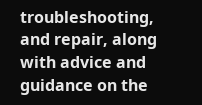troubleshooting, and repair, along with advice and guidance on the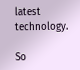latest technology.

So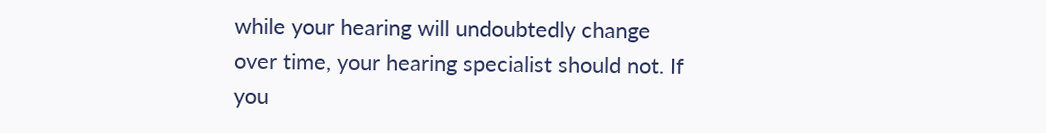while your hearing will undoubtedly change over time, your hearing specialist should not. If you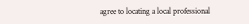agree to locating a local professional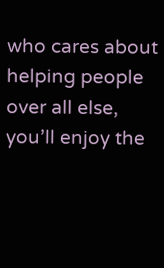who cares about helping people over all else, you’ll enjoy the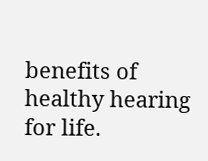benefits of healthy hearing for life.